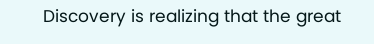Discovery is realizing that the great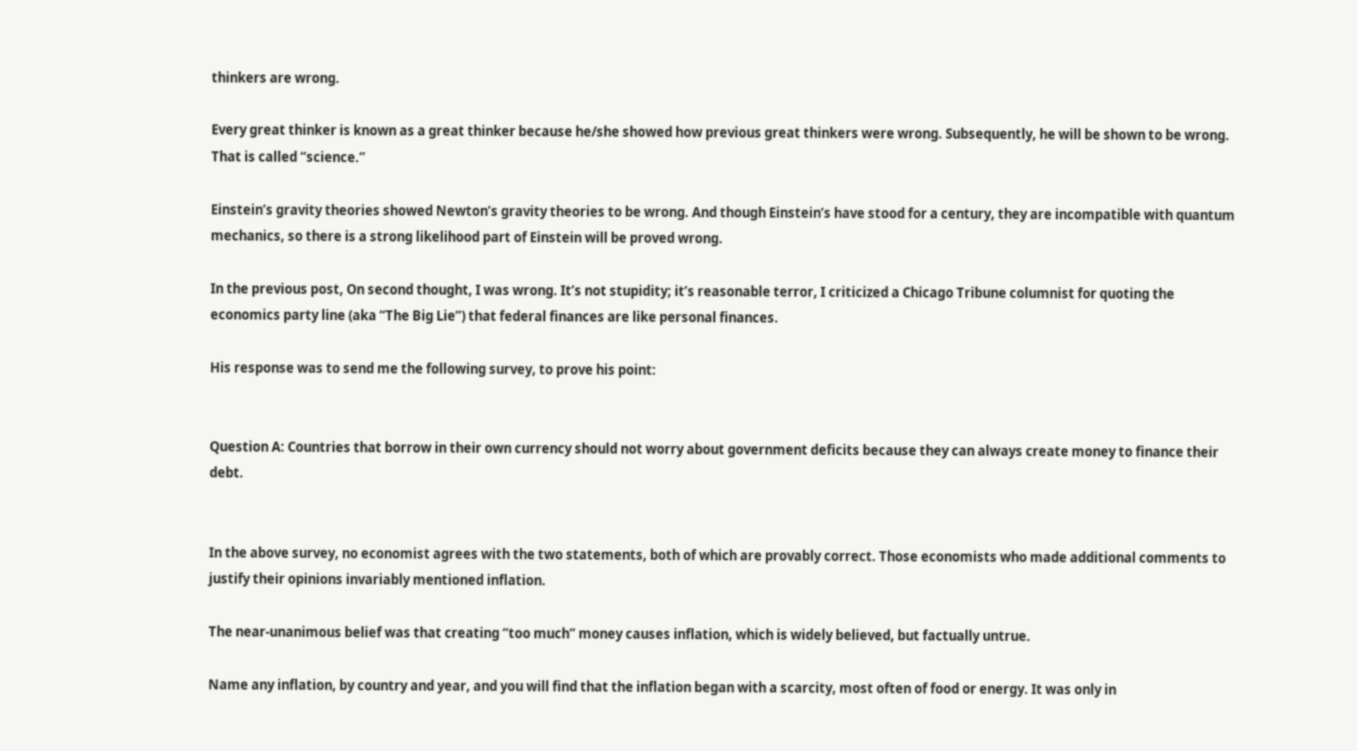thinkers are wrong.

Every great thinker is known as a great thinker because he/she showed how previous great thinkers were wrong. Subsequently, he will be shown to be wrong. That is called “science.”

Einstein’s gravity theories showed Newton’s gravity theories to be wrong. And though Einstein’s have stood for a century, they are incompatible with quantum mechanics, so there is a strong likelihood part of Einstein will be proved wrong.

In the previous post, On second thought, I was wrong. It’s not stupidity; it’s reasonable terror, I criticized a Chicago Tribune columnist for quoting the economics party line (aka “The Big Lie”) that federal finances are like personal finances.

His response was to send me the following survey, to prove his point:


Question A: Countries that borrow in their own currency should not worry about government deficits because they can always create money to finance their debt.


In the above survey, no economist agrees with the two statements, both of which are provably correct. Those economists who made additional comments to justify their opinions invariably mentioned inflation.

The near-unanimous belief was that creating “too much” money causes inflation, which is widely believed, but factually untrue.

Name any inflation, by country and year, and you will find that the inflation began with a scarcity, most often of food or energy. It was only in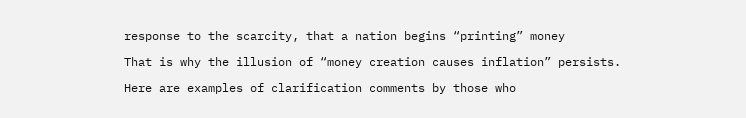response to the scarcity, that a nation begins “printing” money

That is why the illusion of “money creation causes inflation” persists.

Here are examples of clarification comments by those who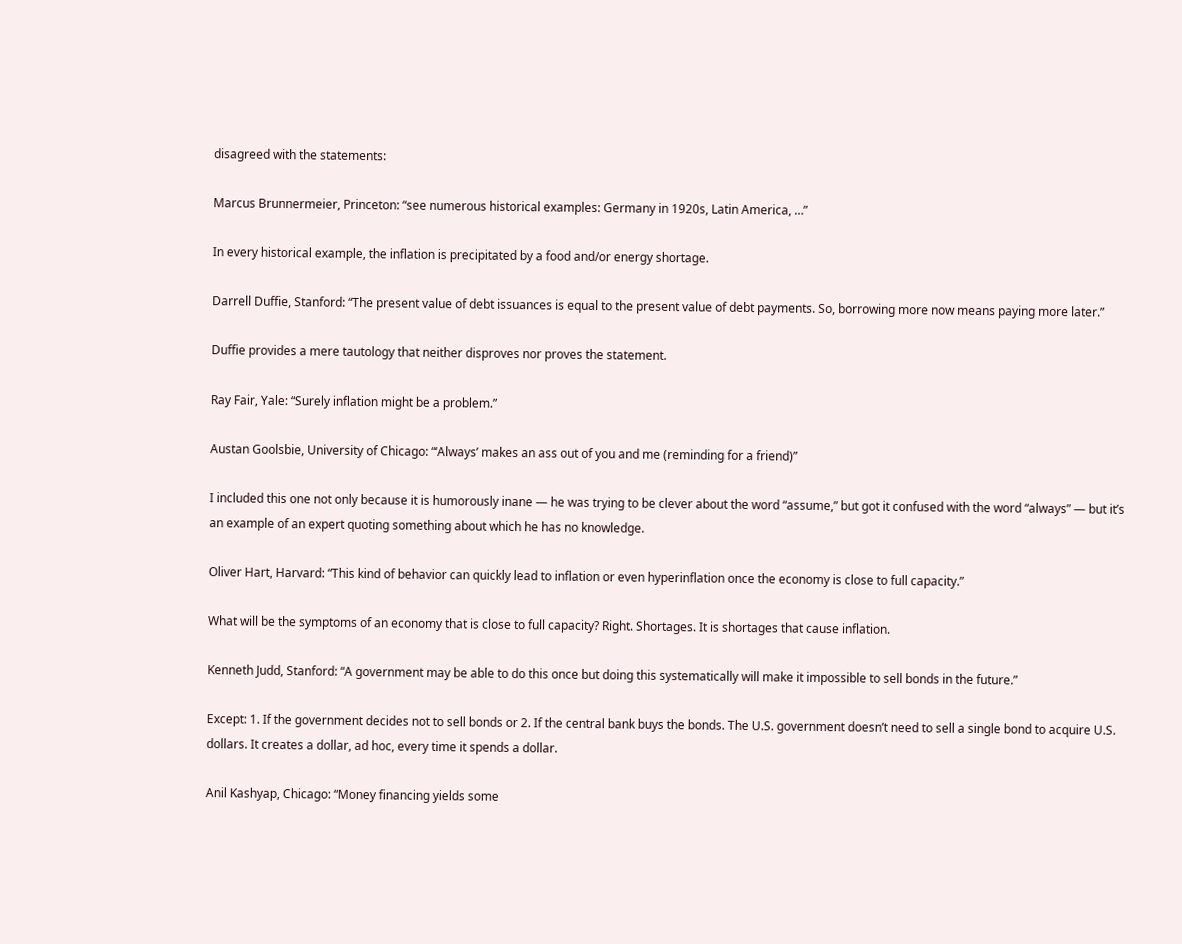disagreed with the statements:

Marcus Brunnermeier, Princeton: “see numerous historical examples: Germany in 1920s, Latin America, …”

In every historical example, the inflation is precipitated by a food and/or energy shortage.

Darrell Duffie, Stanford: “The present value of debt issuances is equal to the present value of debt payments. So, borrowing more now means paying more later.”

Duffie provides a mere tautology that neither disproves nor proves the statement.

Ray Fair, Yale: “Surely inflation might be a problem.”

Austan Goolsbie, University of Chicago: “‘Always’ makes an ass out of you and me (reminding for a friend)”

I included this one not only because it is humorously inane — he was trying to be clever about the word “assume,” but got it confused with the word “always” — but it’s an example of an expert quoting something about which he has no knowledge.

Oliver Hart, Harvard: “This kind of behavior can quickly lead to inflation or even hyperinflation once the economy is close to full capacity.”

What will be the symptoms of an economy that is close to full capacity? Right. Shortages. It is shortages that cause inflation.

Kenneth Judd, Stanford: “A government may be able to do this once but doing this systematically will make it impossible to sell bonds in the future.”

Except: 1. If the government decides not to sell bonds or 2. If the central bank buys the bonds. The U.S. government doesn’t need to sell a single bond to acquire U.S. dollars. It creates a dollar, ad hoc, every time it spends a dollar.

Anil Kashyap, Chicago: “Money financing yields some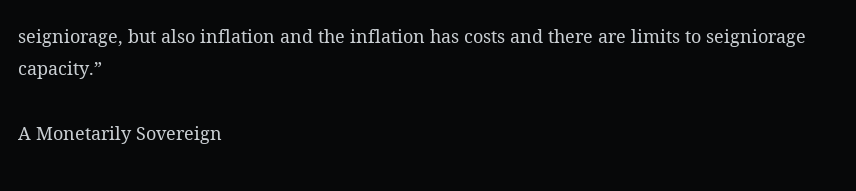seigniorage, but also inflation and the inflation has costs and there are limits to seigniorage capacity.”

A Monetarily Sovereign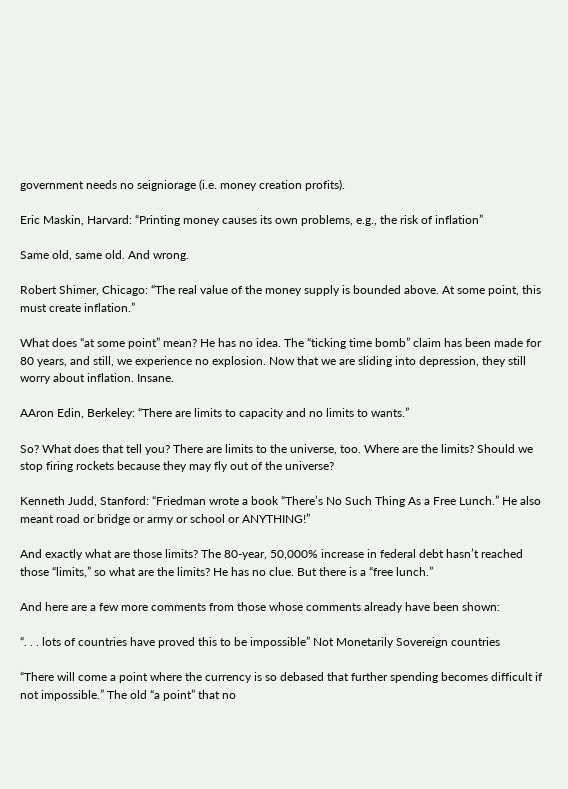government needs no seigniorage (i.e. money creation profits).

Eric Maskin, Harvard: “Printing money causes its own problems, e.g., the risk of inflation”

Same old, same old. And wrong.

Robert Shimer, Chicago: “The real value of the money supply is bounded above. At some point, this must create inflation.”

What does “at some point” mean? He has no idea. The “ticking time bomb” claim has been made for 80 years, and still, we experience no explosion. Now that we are sliding into depression, they still worry about inflation. Insane.

AAron Edin, Berkeley: “There are limits to capacity and no limits to wants.”

So? What does that tell you? There are limits to the universe, too. Where are the limits? Should we stop firing rockets because they may fly out of the universe?

Kenneth Judd, Stanford: “Friedman wrote a book “There’s No Such Thing As a Free Lunch.” He also meant road or bridge or army or school or ANYTHING!”

And exactly what are those limits? The 80-year, 50,000% increase in federal debt hasn’t reached those “limits,” so what are the limits? He has no clue. But there is a “free lunch.”

And here are a few more comments from those whose comments already have been shown:

“. . . lots of countries have proved this to be impossible” Not Monetarily Sovereign countries

“There will come a point where the currency is so debased that further spending becomes difficult if not impossible.” The old “a point” that no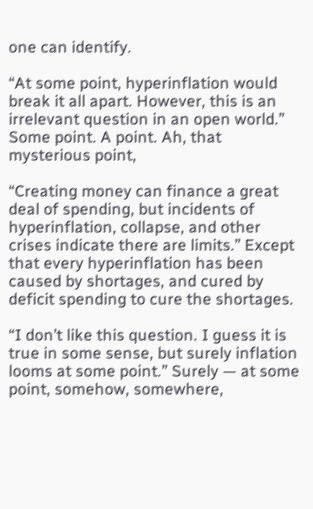one can identify.

“At some point, hyperinflation would break it all apart. However, this is an irrelevant question in an open world.” Some point. A point. Ah, that mysterious point,

“Creating money can finance a great deal of spending, but incidents of hyperinflation, collapse, and other crises indicate there are limits.” Except that every hyperinflation has been caused by shortages, and cured by deficit spending to cure the shortages.

“I don’t like this question. I guess it is true in some sense, but surely inflation looms at some point.” Surely — at some point, somehow, somewhere,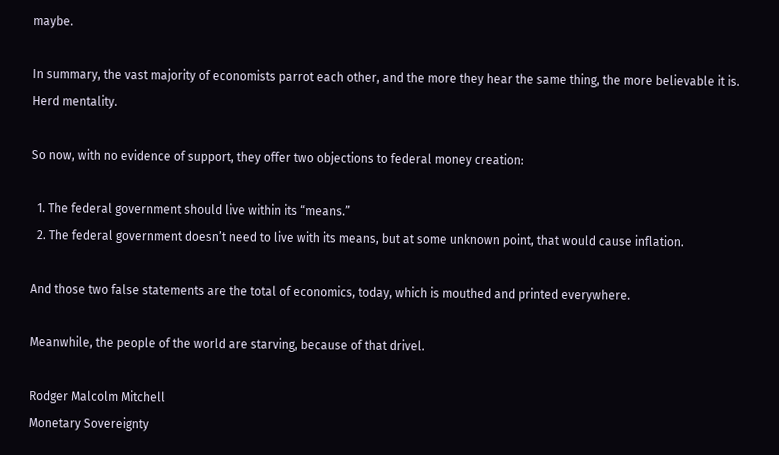maybe.

In summary, the vast majority of economists parrot each other, and the more they hear the same thing, the more believable it is. Herd mentality.

So now, with no evidence of support, they offer two objections to federal money creation:

  1. The federal government should live within its “means.”
  2. The federal government doesn’t need to live with its means, but at some unknown point, that would cause inflation.

And those two false statements are the total of economics, today, which is mouthed and printed everywhere.

Meanwhile, the people of the world are starving, because of that drivel.

Rodger Malcolm Mitchell
Monetary Sovereignty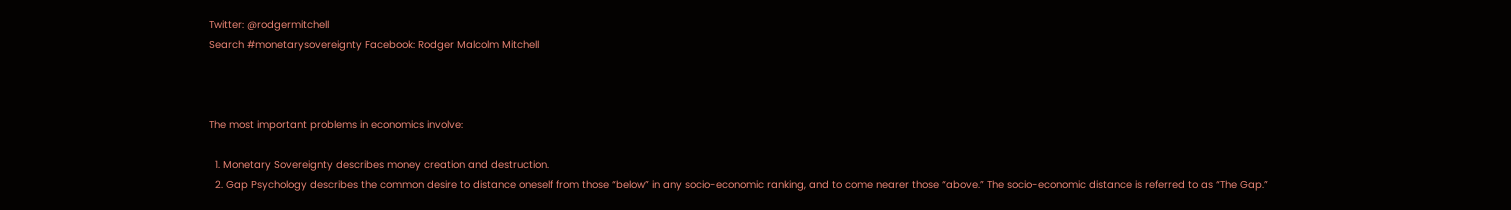Twitter: @rodgermitchell
Search #monetarysovereignty Facebook: Rodger Malcolm Mitchell



The most important problems in economics involve:

  1. Monetary Sovereignty describes money creation and destruction.
  2. Gap Psychology describes the common desire to distance oneself from those “below” in any socio-economic ranking, and to come nearer those “above.” The socio-economic distance is referred to as “The Gap.”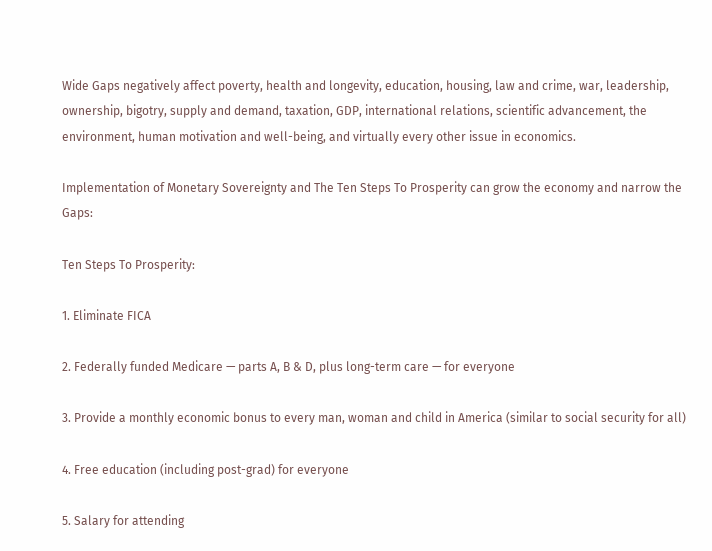Wide Gaps negatively affect poverty, health and longevity, education, housing, law and crime, war, leadership, ownership, bigotry, supply and demand, taxation, GDP, international relations, scientific advancement, the environment, human motivation and well-being, and virtually every other issue in economics.

Implementation of Monetary Sovereignty and The Ten Steps To Prosperity can grow the economy and narrow the Gaps:

Ten Steps To Prosperity:

1. Eliminate FICA

2. Federally funded Medicare — parts A, B & D, plus long-term care — for everyone

3. Provide a monthly economic bonus to every man, woman and child in America (similar to social security for all)

4. Free education (including post-grad) for everyone

5. Salary for attending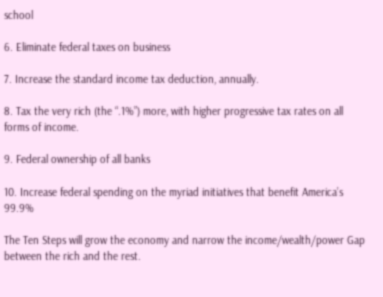school

6. Eliminate federal taxes on business

7. Increase the standard income tax deduction, annually.

8. Tax the very rich (the “.1%”) more, with higher progressive tax rates on all forms of income.

9. Federal ownership of all banks

10. Increase federal spending on the myriad initiatives that benefit America’s 99.9%

The Ten Steps will grow the economy and narrow the income/wealth/power Gap between the rich and the rest.